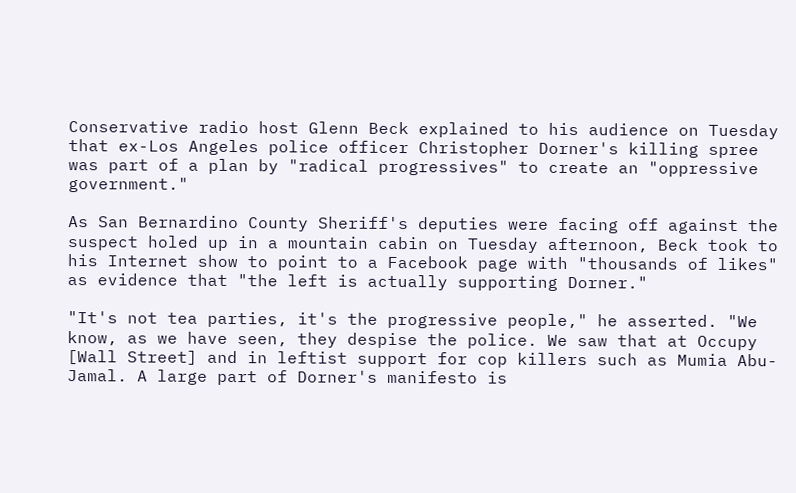Conservative radio host Glenn Beck explained to his audience on Tuesday that ex-Los Angeles police officer Christopher Dorner's killing spree was part of a plan by "radical progressives" to create an "oppressive government."

As San Bernardino County Sheriff's deputies were facing off against the suspect holed up in a mountain cabin on Tuesday afternoon, Beck took to his Internet show to point to a Facebook page with "thousands of likes" as evidence that "the left is actually supporting Dorner."

"It's not tea parties, it's the progressive people," he asserted. "We know, as we have seen, they despise the police. We saw that at Occupy [Wall Street] and in leftist support for cop killers such as Mumia Abu-Jamal. A large part of Dorner's manifesto is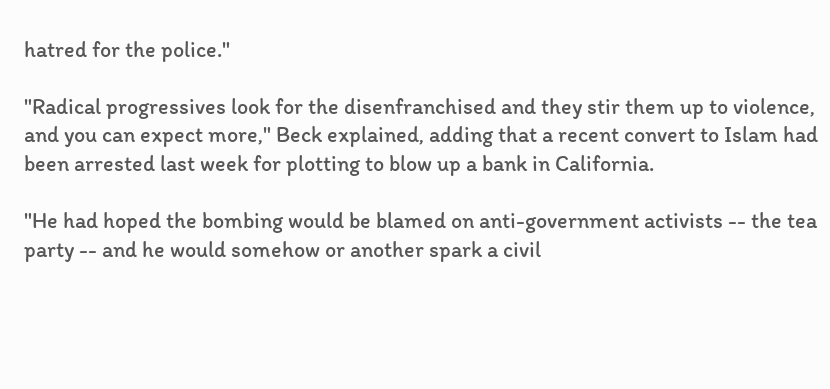hatred for the police."

"Radical progressives look for the disenfranchised and they stir them up to violence, and you can expect more," Beck explained, adding that a recent convert to Islam had been arrested last week for plotting to blow up a bank in California.

"He had hoped the bombing would be blamed on anti-government activists -- the tea party -- and he would somehow or another spark a civil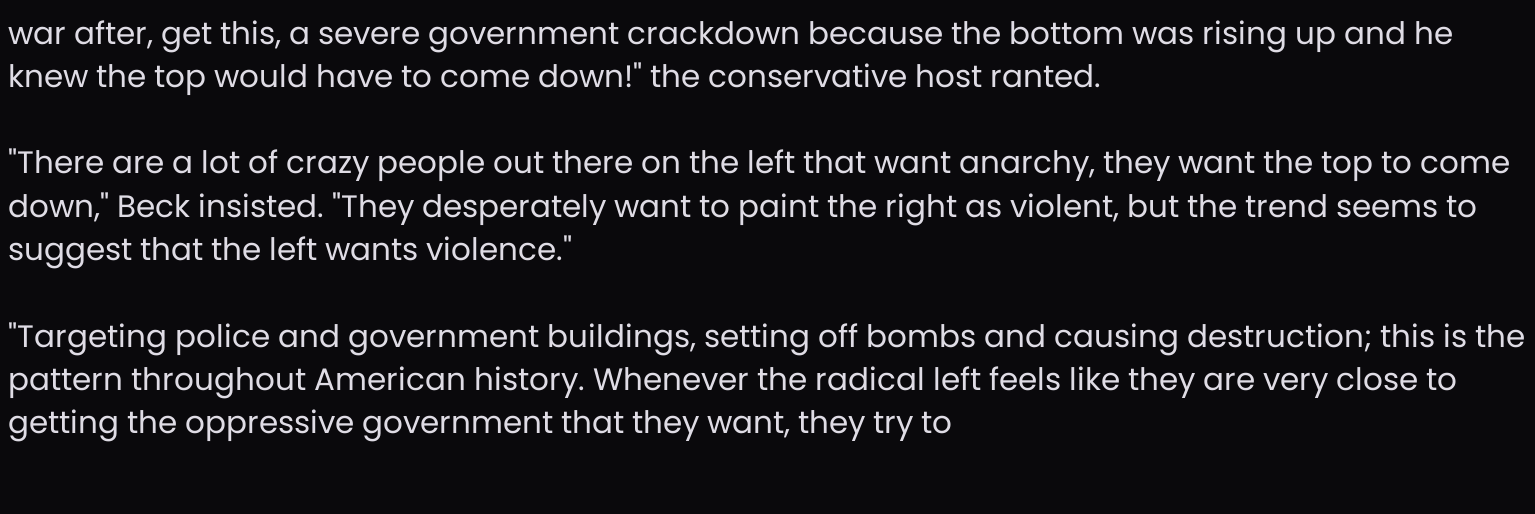war after, get this, a severe government crackdown because the bottom was rising up and he knew the top would have to come down!" the conservative host ranted.

"There are a lot of crazy people out there on the left that want anarchy, they want the top to come down," Beck insisted. "They desperately want to paint the right as violent, but the trend seems to suggest that the left wants violence."

"Targeting police and government buildings, setting off bombs and causing destruction; this is the pattern throughout American history. Whenever the radical left feels like they are very close to getting the oppressive government that they want, they try to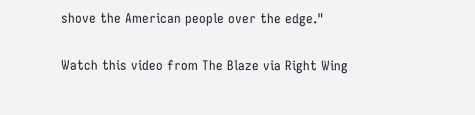shove the American people over the edge."

Watch this video from The Blaze via Right Wing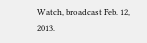Watch, broadcast Feb. 12, 2013.